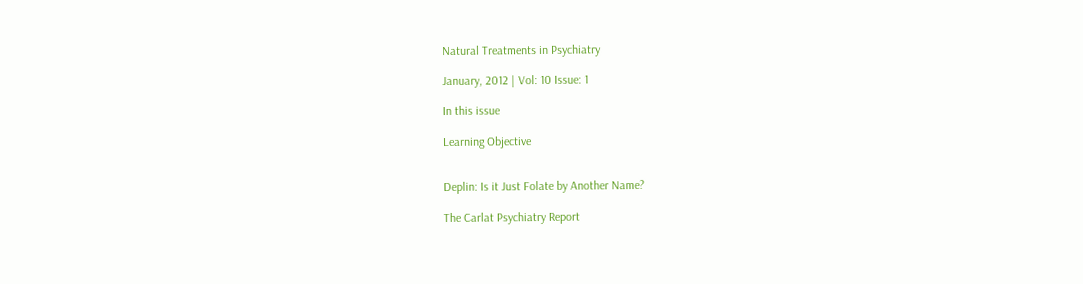Natural Treatments in Psychiatry

January, 2012 | Vol: 10 Issue: 1

In this issue

Learning Objective


Deplin: Is it Just Folate by Another Name?

The Carlat Psychiatry Report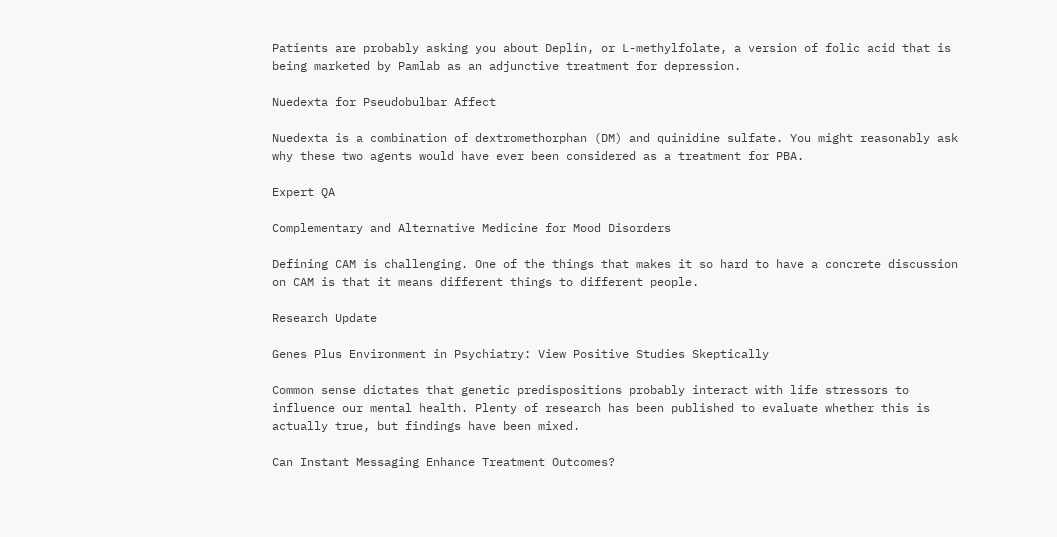Patients are probably asking you about Deplin, or L-methylfolate, a version of folic acid that is being marketed by Pamlab as an adjunctive treatment for depression.

Nuedexta for Pseudobulbar Affect

Nuedexta is a combination of dextromethorphan (DM) and quinidine sulfate. You might reasonably ask why these two agents would have ever been considered as a treatment for PBA.

Expert QA

Complementary and Alternative Medicine for Mood Disorders

Defining CAM is challenging. One of the things that makes it so hard to have a concrete discussion on CAM is that it means different things to different people.

Research Update

Genes Plus Environment in Psychiatry: View Positive Studies Skeptically

Common sense dictates that genetic predispositions probably interact with life stressors to influence our mental health. Plenty of research has been published to evaluate whether this is actually true, but findings have been mixed.

Can Instant Messaging Enhance Treatment Outcomes?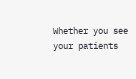Whether you see your patients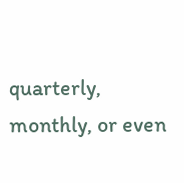quarterly, monthly, or even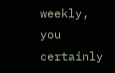weekly, you certainly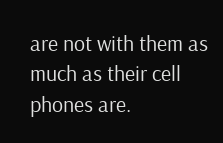are not with them as much as their cell phones are.